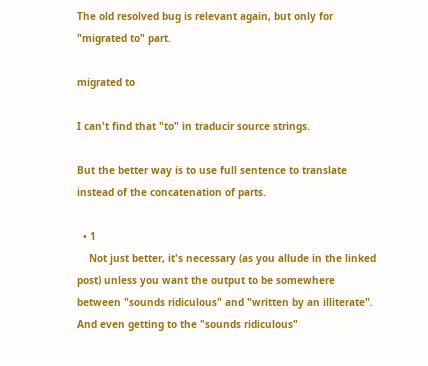The old resolved bug is relevant again, but only for "migrated to" part.

migrated to

I can't find that "to" in traducir source strings.

But the better way is to use full sentence to translate instead of the concatenation of parts.

  • 1
    Not just better, it's necessary (as you allude in the linked post) unless you want the output to be somewhere between "sounds ridiculous" and "written by an illiterate". And even getting to the "sounds ridiculous"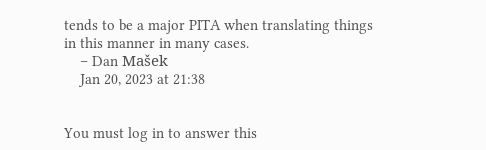tends to be a major PITA when translating things in this manner in many cases.
    – Dan Mašek
    Jan 20, 2023 at 21:38


You must log in to answer this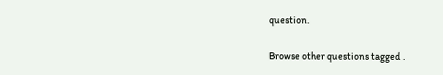question.

Browse other questions tagged .